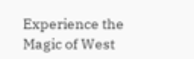Experience the Magic of West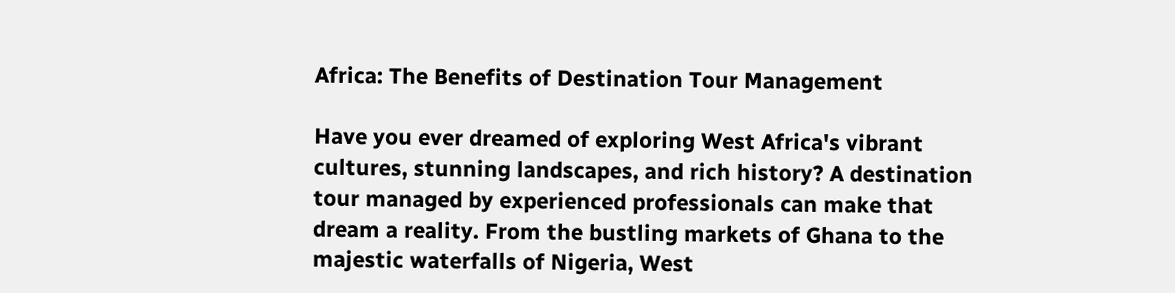Africa: The Benefits of Destination Tour Management

Have you ever dreamed of exploring West Africa's vibrant cultures, stunning landscapes, and rich history? A destination tour managed by experienced professionals can make that dream a reality. From the bustling markets of Ghana to the majestic waterfalls of Nigeria, West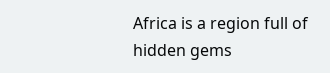Africa is a region full of hidden gems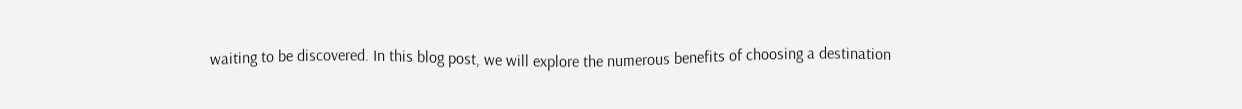waiting to be discovered. In this blog post, we will explore the numerous benefits of choosing a destination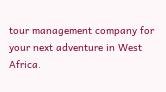tour management company for your next adventure in West Africa.